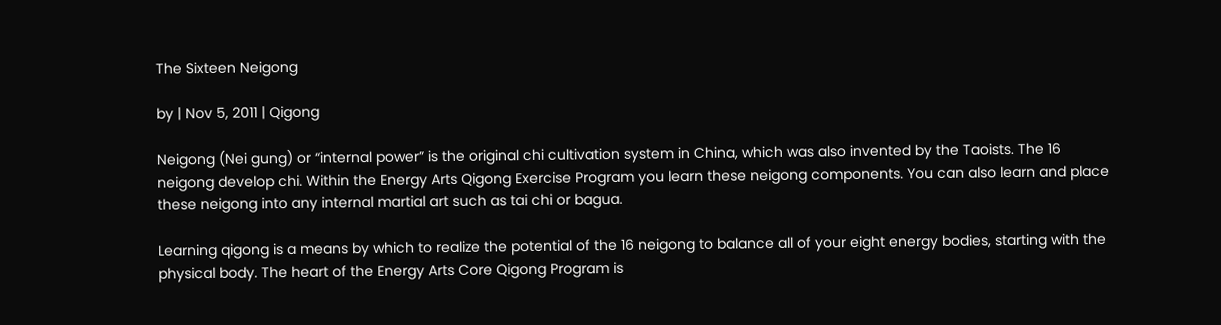The Sixteen Neigong

by | Nov 5, 2011 | Qigong

Neigong (Nei gung) or “internal power” is the original chi cultivation system in China, which was also invented by the Taoists. The 16 neigong develop chi. Within the Energy Arts Qigong Exercise Program you learn these neigong components. You can also learn and place these neigong into any internal martial art such as tai chi or bagua.

Learning qigong is a means by which to realize the potential of the 16 neigong to balance all of your eight energy bodies, starting with the physical body. The heart of the Energy Arts Core Qigong Program is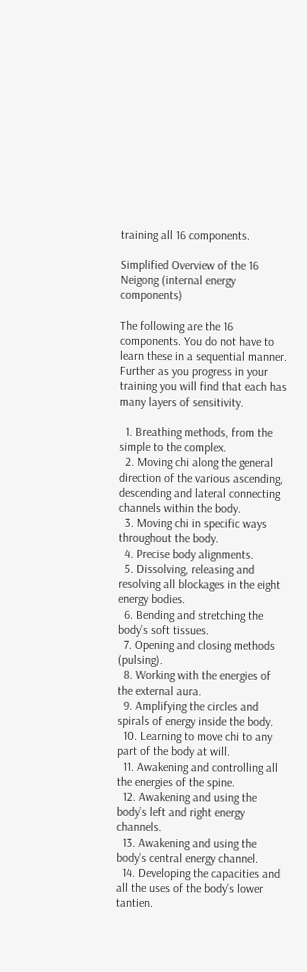training all 16 components.

Simplified Overview of the 16 Neigong (internal energy components)

The following are the 16 components. You do not have to learn these in a sequential manner. Further as you progress in your training you will find that each has many layers of sensitivity.

  1. Breathing methods, from the simple to the complex.
  2. Moving chi along the general direction of the various ascending, descending and lateral connecting channels within the body.
  3. Moving chi in specific ways throughout the body.
  4. Precise body alignments.
  5. Dissolving, releasing and resolving all blockages in the eight energy bodies.
  6. Bending and stretching the body’s soft tissues.
  7. Opening and closing methods (pulsing).
  8. Working with the energies of the external aura.
  9. Amplifying the circles and spirals of energy inside the body.
  10. Learning to move chi to any part of the body at will.
  11. Awakening and controlling all the energies of the spine.
  12. Awakening and using the body’s left and right energy channels.
  13. Awakening and using the body’s central energy channel.
  14. Developing the capacities and all the uses of the body’s lower tantien.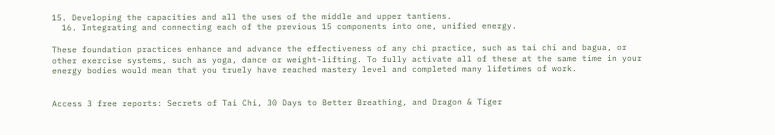15. Developing the capacities and all the uses of the middle and upper tantiens.
  16. Integrating and connecting each of the previous 15 components into one, unified energy.

These foundation practices enhance and advance the effectiveness of any chi practice, such as tai chi and bagua, or other exercise systems, such as yoga, dance or weight-lifting. To fully activate all of these at the same time in your energy bodies would mean that you truely have reached mastery level and completed many lifetimes of work.


Access 3 free reports: Secrets of Tai Chi, 30 Days to Better Breathing, and Dragon & Tiger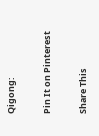Qigong:

Pin It on Pinterest

Share This